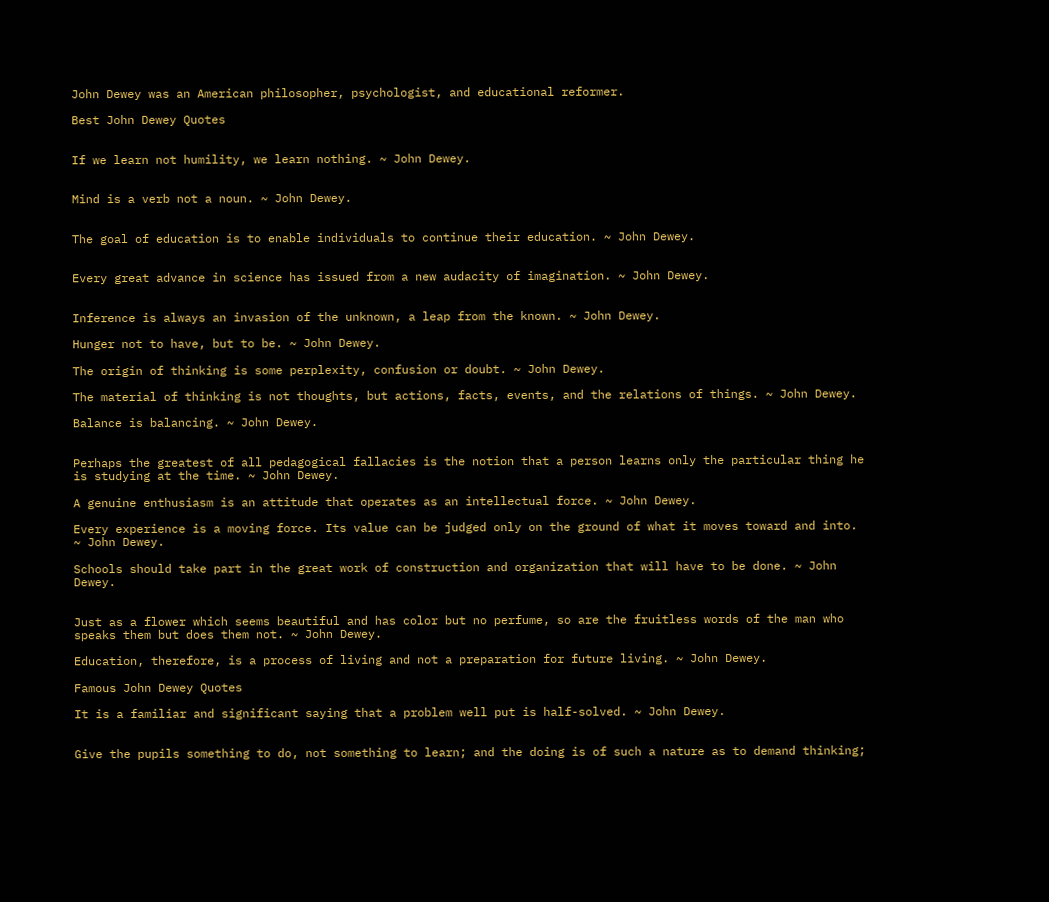John Dewey was an American philosopher, psychologist, and educational reformer.

Best John Dewey Quotes


If we learn not humility, we learn nothing. ~ John Dewey.


Mind is a verb not a noun. ~ John Dewey.


The goal of education is to enable individuals to continue their education. ~ John Dewey.


Every great advance in science has issued from a new audacity of imagination. ~ John Dewey.


Inference is always an invasion of the unknown, a leap from the known. ~ John Dewey.

Hunger not to have, but to be. ~ John Dewey.

The origin of thinking is some perplexity, confusion or doubt. ~ John Dewey.

The material of thinking is not thoughts, but actions, facts, events, and the relations of things. ~ John Dewey.

Balance is balancing. ~ John Dewey.


Perhaps the greatest of all pedagogical fallacies is the notion that a person learns only the particular thing he is studying at the time. ~ John Dewey.

A genuine enthusiasm is an attitude that operates as an intellectual force. ~ John Dewey.

Every experience is a moving force. Its value can be judged only on the ground of what it moves toward and into. ~ John Dewey.

Schools should take part in the great work of construction and organization that will have to be done. ~ John Dewey.


Just as a flower which seems beautiful and has color but no perfume, so are the fruitless words of the man who speaks them but does them not. ~ John Dewey.

Education, therefore, is a process of living and not a preparation for future living. ~ John Dewey.

Famous John Dewey Quotes

It is a familiar and significant saying that a problem well put is half-solved. ~ John Dewey.


Give the pupils something to do, not something to learn; and the doing is of such a nature as to demand thinking;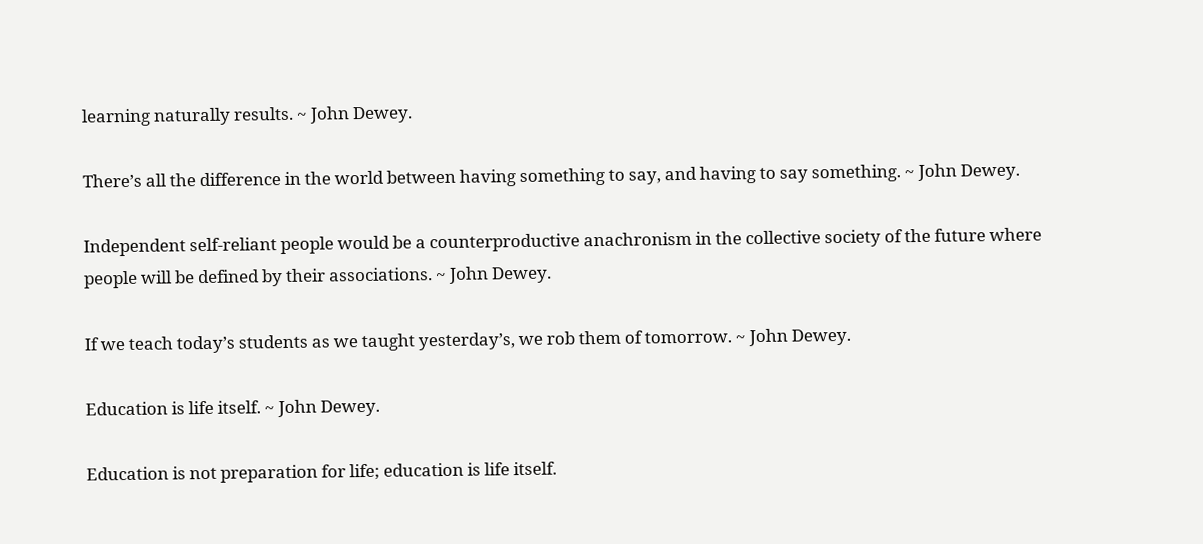learning naturally results. ~ John Dewey.

There’s all the difference in the world between having something to say, and having to say something. ~ John Dewey.

Independent self-reliant people would be a counterproductive anachronism in the collective society of the future where people will be defined by their associations. ~ John Dewey.

If we teach today’s students as we taught yesterday’s, we rob them of tomorrow. ~ John Dewey.

Education is life itself. ~ John Dewey.

Education is not preparation for life; education is life itself.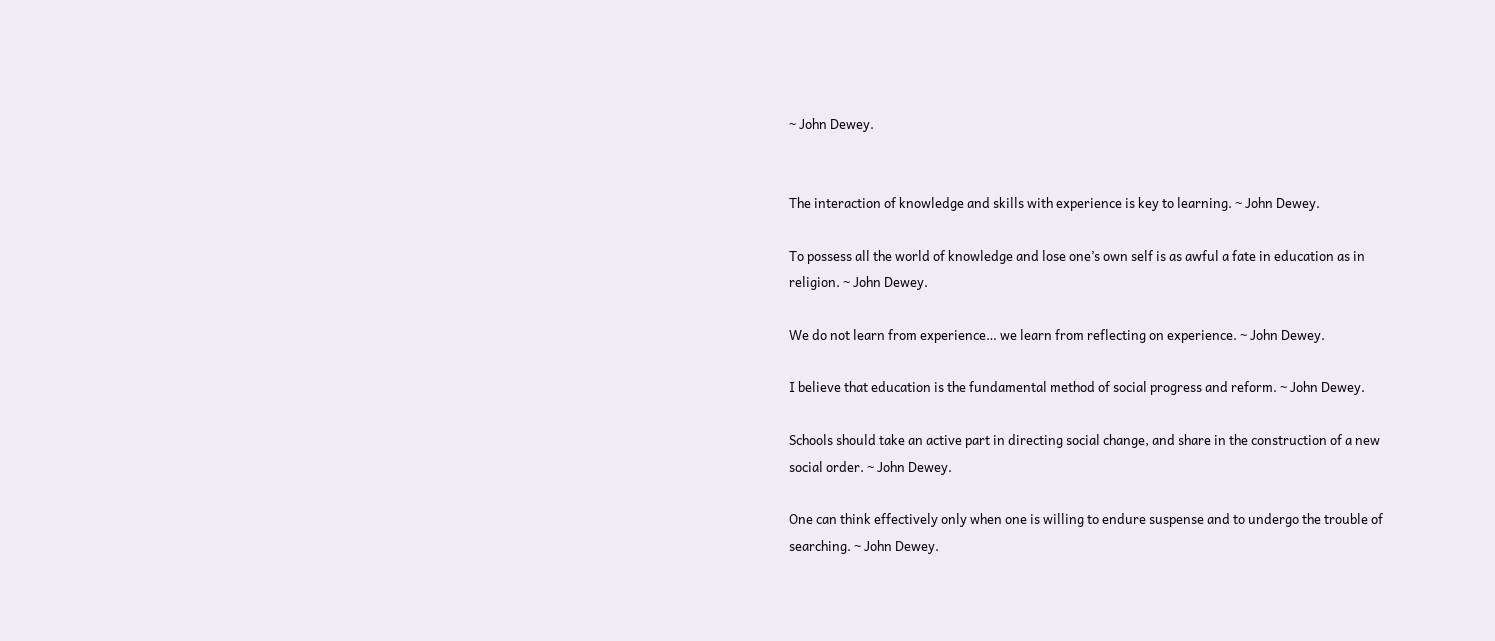~ John Dewey.


The interaction of knowledge and skills with experience is key to learning. ~ John Dewey.

To possess all the world of knowledge and lose one’s own self is as awful a fate in education as in religion. ~ John Dewey.

We do not learn from experience… we learn from reflecting on experience. ~ John Dewey.

I believe that education is the fundamental method of social progress and reform. ~ John Dewey.

Schools should take an active part in directing social change, and share in the construction of a new social order. ~ John Dewey.

One can think effectively only when one is willing to endure suspense and to undergo the trouble of searching. ~ John Dewey.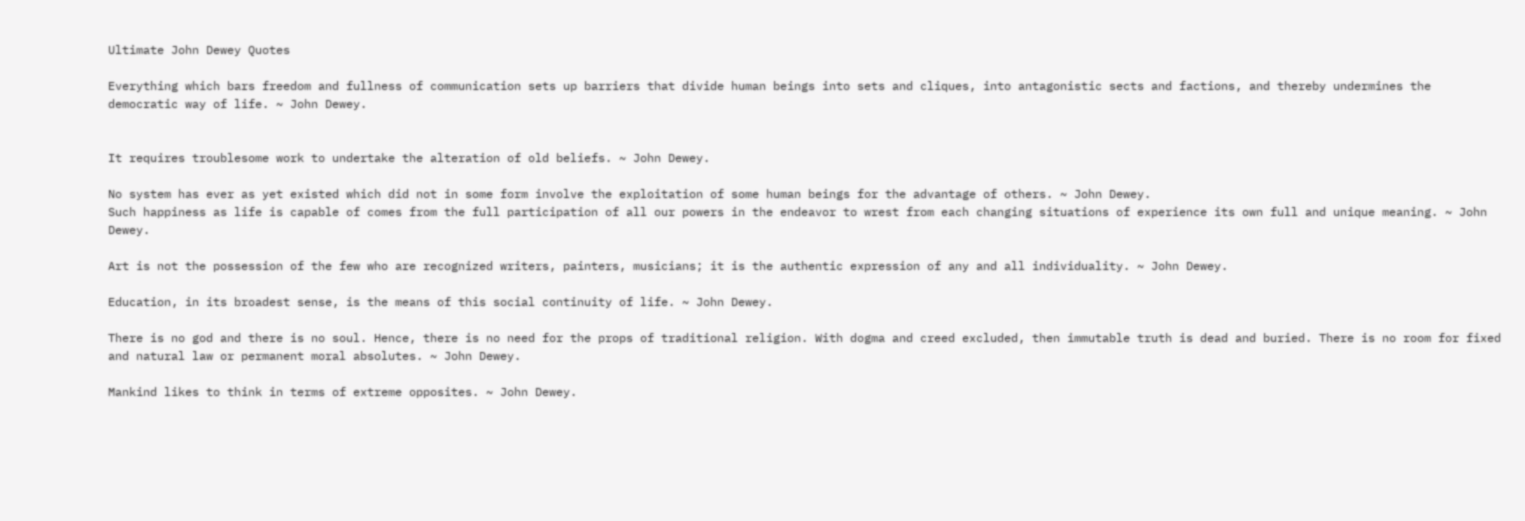Ultimate John Dewey Quotes

Everything which bars freedom and fullness of communication sets up barriers that divide human beings into sets and cliques, into antagonistic sects and factions, and thereby undermines the democratic way of life. ~ John Dewey.


It requires troublesome work to undertake the alteration of old beliefs. ~ John Dewey.

No system has ever as yet existed which did not in some form involve the exploitation of some human beings for the advantage of others. ~ John Dewey.
Such happiness as life is capable of comes from the full participation of all our powers in the endeavor to wrest from each changing situations of experience its own full and unique meaning. ~ John Dewey.

Art is not the possession of the few who are recognized writers, painters, musicians; it is the authentic expression of any and all individuality. ~ John Dewey.

Education, in its broadest sense, is the means of this social continuity of life. ~ John Dewey.

There is no god and there is no soul. Hence, there is no need for the props of traditional religion. With dogma and creed excluded, then immutable truth is dead and buried. There is no room for fixed and natural law or permanent moral absolutes. ~ John Dewey.

Mankind likes to think in terms of extreme opposites. ~ John Dewey.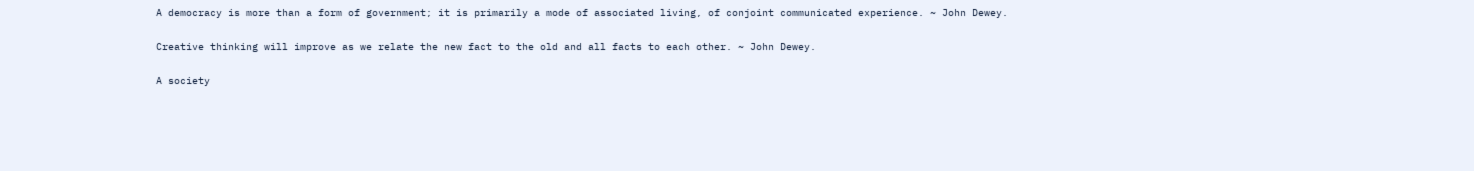A democracy is more than a form of government; it is primarily a mode of associated living, of conjoint communicated experience. ~ John Dewey.

Creative thinking will improve as we relate the new fact to the old and all facts to each other. ~ John Dewey.

A society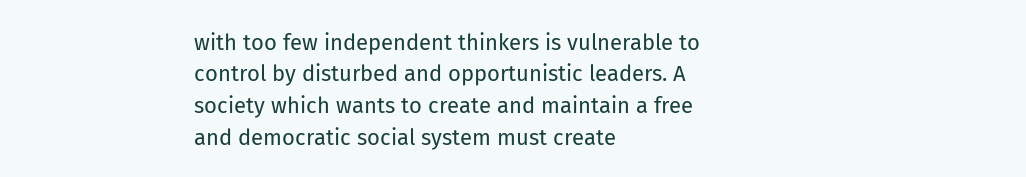with too few independent thinkers is vulnerable to control by disturbed and opportunistic leaders. A society which wants to create and maintain a free and democratic social system must create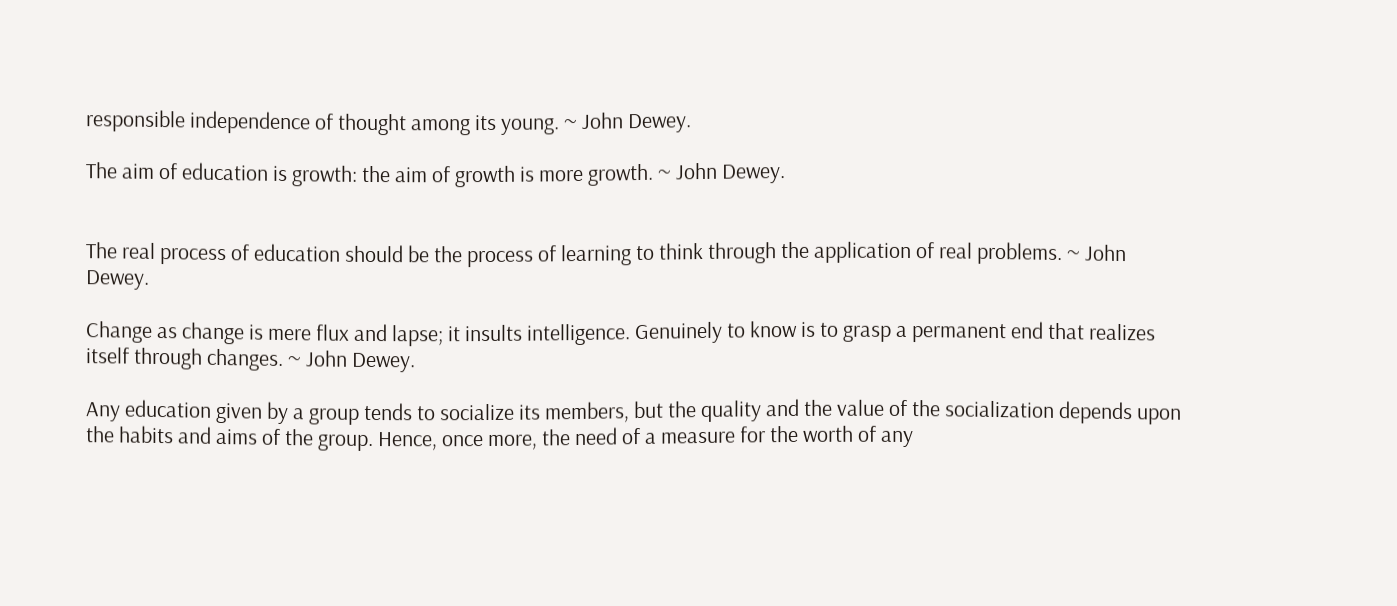responsible independence of thought among its young. ~ John Dewey.

The aim of education is growth: the aim of growth is more growth. ~ John Dewey.


The real process of education should be the process of learning to think through the application of real problems. ~ John Dewey.

Change as change is mere flux and lapse; it insults intelligence. Genuinely to know is to grasp a permanent end that realizes itself through changes. ~ John Dewey.

Any education given by a group tends to socialize its members, but the quality and the value of the socialization depends upon the habits and aims of the group. Hence, once more, the need of a measure for the worth of any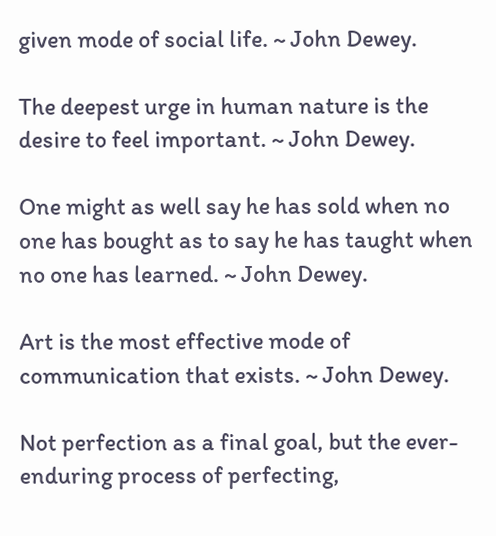given mode of social life. ~ John Dewey.

The deepest urge in human nature is the desire to feel important. ~ John Dewey.

One might as well say he has sold when no one has bought as to say he has taught when no one has learned. ~ John Dewey.

Art is the most effective mode of communication that exists. ~ John Dewey.

Not perfection as a final goal, but the ever-enduring process of perfecting,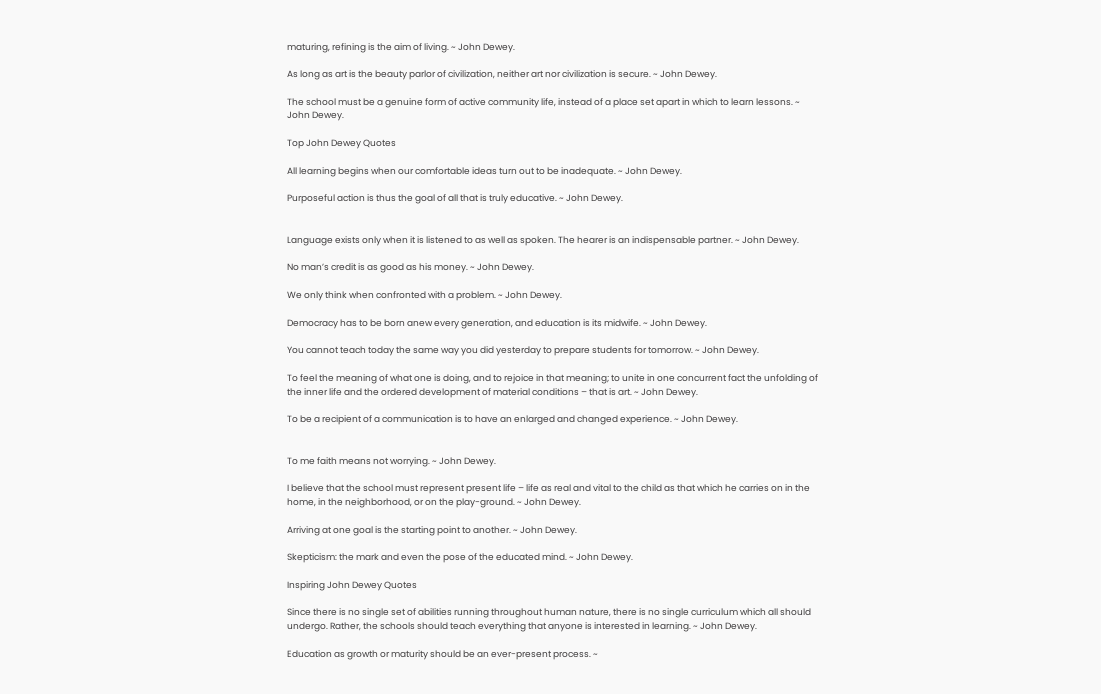maturing, refining is the aim of living. ~ John Dewey.

As long as art is the beauty parlor of civilization, neither art nor civilization is secure. ~ John Dewey.

The school must be a genuine form of active community life, instead of a place set apart in which to learn lessons. ~ John Dewey.

Top John Dewey Quotes

All learning begins when our comfortable ideas turn out to be inadequate. ~ John Dewey.

Purposeful action is thus the goal of all that is truly educative. ~ John Dewey.


Language exists only when it is listened to as well as spoken. The hearer is an indispensable partner. ~ John Dewey.

No man’s credit is as good as his money. ~ John Dewey.

We only think when confronted with a problem. ~ John Dewey.

Democracy has to be born anew every generation, and education is its midwife. ~ John Dewey.

You cannot teach today the same way you did yesterday to prepare students for tomorrow. ~ John Dewey.

To feel the meaning of what one is doing, and to rejoice in that meaning; to unite in one concurrent fact the unfolding of the inner life and the ordered development of material conditions – that is art. ~ John Dewey.

To be a recipient of a communication is to have an enlarged and changed experience. ~ John Dewey.


To me faith means not worrying. ~ John Dewey.

I believe that the school must represent present life – life as real and vital to the child as that which he carries on in the home, in the neighborhood, or on the play-ground. ~ John Dewey.

Arriving at one goal is the starting point to another. ~ John Dewey.

Skepticism: the mark and even the pose of the educated mind. ~ John Dewey.

Inspiring John Dewey Quotes

Since there is no single set of abilities running throughout human nature, there is no single curriculum which all should undergo. Rather, the schools should teach everything that anyone is interested in learning. ~ John Dewey.

Education as growth or maturity should be an ever-present process. ~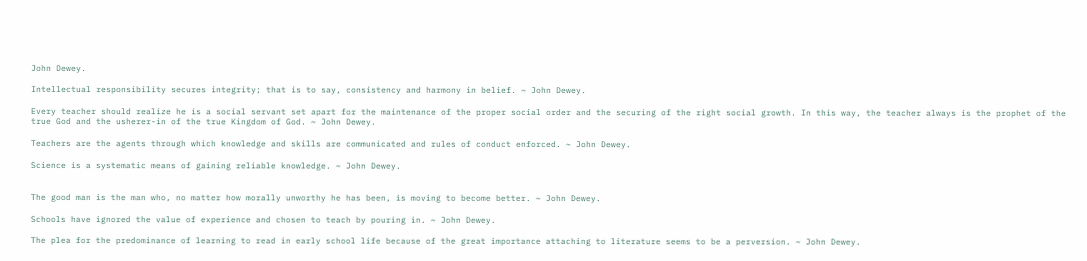John Dewey.

Intellectual responsibility secures integrity; that is to say, consistency and harmony in belief. ~ John Dewey.

Every teacher should realize he is a social servant set apart for the maintenance of the proper social order and the securing of the right social growth. In this way, the teacher always is the prophet of the true God and the usherer-in of the true Kingdom of God. ~ John Dewey.

Teachers are the agents through which knowledge and skills are communicated and rules of conduct enforced. ~ John Dewey.

Science is a systematic means of gaining reliable knowledge. ~ John Dewey.


The good man is the man who, no matter how morally unworthy he has been, is moving to become better. ~ John Dewey.

Schools have ignored the value of experience and chosen to teach by pouring in. ~ John Dewey.

The plea for the predominance of learning to read in early school life because of the great importance attaching to literature seems to be a perversion. ~ John Dewey.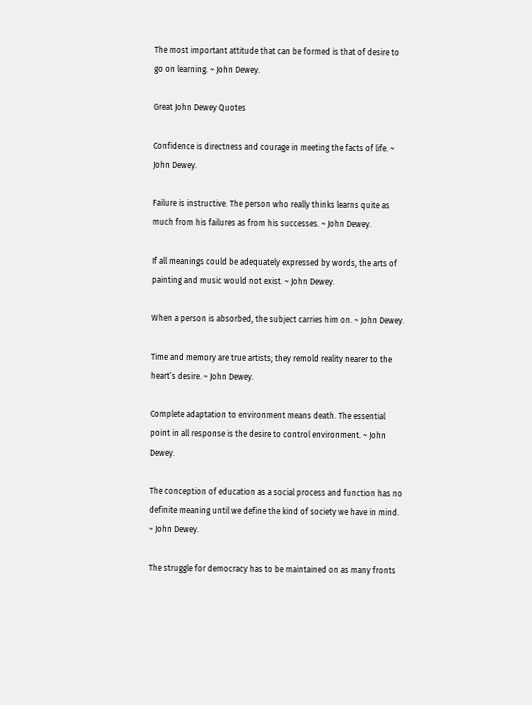The most important attitude that can be formed is that of desire to go on learning. ~ John Dewey.

Great John Dewey Quotes

Confidence is directness and courage in meeting the facts of life. ~ John Dewey.

Failure is instructive. The person who really thinks learns quite as much from his failures as from his successes. ~ John Dewey.

If all meanings could be adequately expressed by words, the arts of painting and music would not exist. ~ John Dewey.

When a person is absorbed, the subject carries him on. ~ John Dewey.

Time and memory are true artists; they remold reality nearer to the heart’s desire. ~ John Dewey.

Complete adaptation to environment means death. The essential point in all response is the desire to control environment. ~ John Dewey.

The conception of education as a social process and function has no definite meaning until we define the kind of society we have in mind. ~ John Dewey.

The struggle for democracy has to be maintained on as many fronts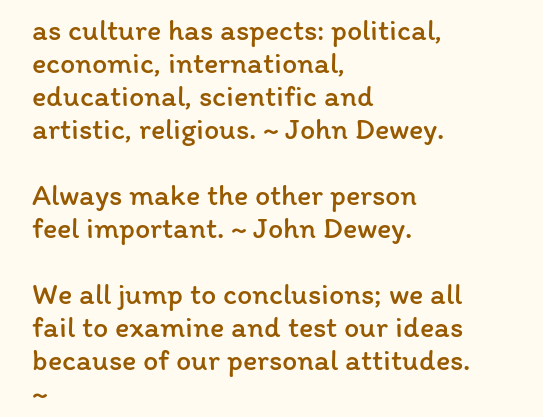as culture has aspects: political, economic, international, educational, scientific and artistic, religious. ~ John Dewey.

Always make the other person feel important. ~ John Dewey.

We all jump to conclusions; we all fail to examine and test our ideas because of our personal attitudes. ~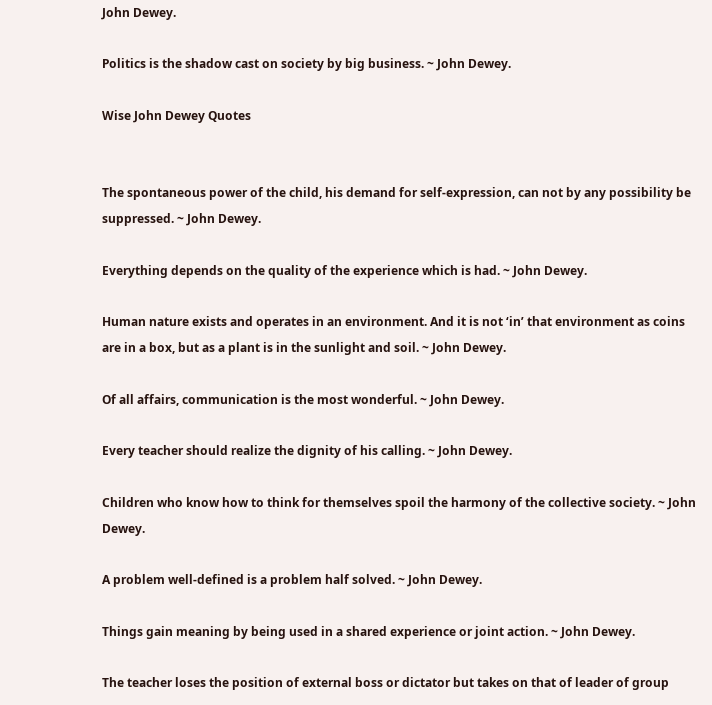John Dewey.

Politics is the shadow cast on society by big business. ~ John Dewey.

Wise John Dewey Quotes


The spontaneous power of the child, his demand for self-expression, can not by any possibility be suppressed. ~ John Dewey.

Everything depends on the quality of the experience which is had. ~ John Dewey.

Human nature exists and operates in an environment. And it is not ‘in’ that environment as coins are in a box, but as a plant is in the sunlight and soil. ~ John Dewey.

Of all affairs, communication is the most wonderful. ~ John Dewey.

Every teacher should realize the dignity of his calling. ~ John Dewey.

Children who know how to think for themselves spoil the harmony of the collective society. ~ John Dewey.

A problem well-defined is a problem half solved. ~ John Dewey.

Things gain meaning by being used in a shared experience or joint action. ~ John Dewey.

The teacher loses the position of external boss or dictator but takes on that of leader of group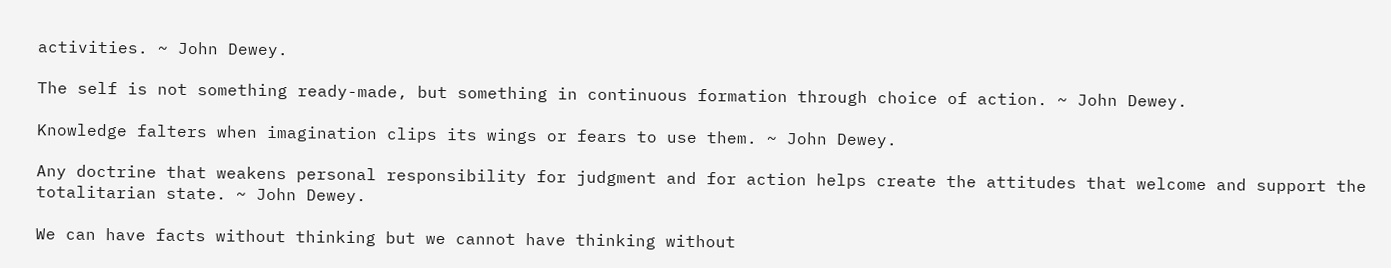activities. ~ John Dewey.

The self is not something ready-made, but something in continuous formation through choice of action. ~ John Dewey.

Knowledge falters when imagination clips its wings or fears to use them. ~ John Dewey.

Any doctrine that weakens personal responsibility for judgment and for action helps create the attitudes that welcome and support the totalitarian state. ~ John Dewey.

We can have facts without thinking but we cannot have thinking without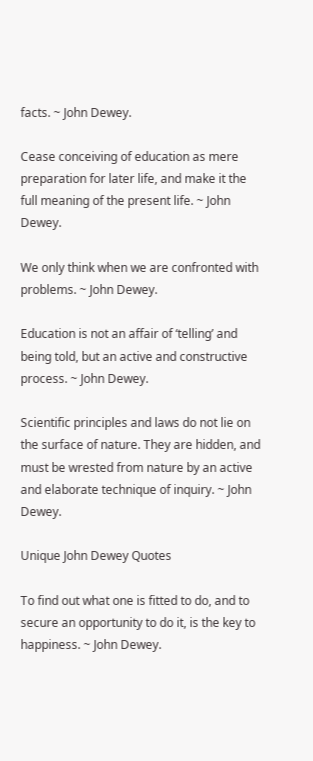facts. ~ John Dewey.

Cease conceiving of education as mere preparation for later life, and make it the full meaning of the present life. ~ John Dewey.

We only think when we are confronted with problems. ~ John Dewey.

Education is not an affair of ‘telling’ and being told, but an active and constructive process. ~ John Dewey.

Scientific principles and laws do not lie on the surface of nature. They are hidden, and must be wrested from nature by an active and elaborate technique of inquiry. ~ John Dewey.

Unique John Dewey Quotes

To find out what one is fitted to do, and to secure an opportunity to do it, is the key to happiness. ~ John Dewey.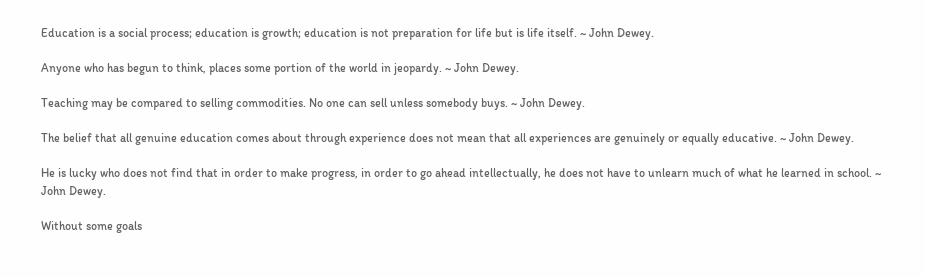Education is a social process; education is growth; education is not preparation for life but is life itself. ~ John Dewey.

Anyone who has begun to think, places some portion of the world in jeopardy. ~ John Dewey.

Teaching may be compared to selling commodities. No one can sell unless somebody buys. ~ John Dewey.

The belief that all genuine education comes about through experience does not mean that all experiences are genuinely or equally educative. ~ John Dewey.

He is lucky who does not find that in order to make progress, in order to go ahead intellectually, he does not have to unlearn much of what he learned in school. ~ John Dewey.

Without some goals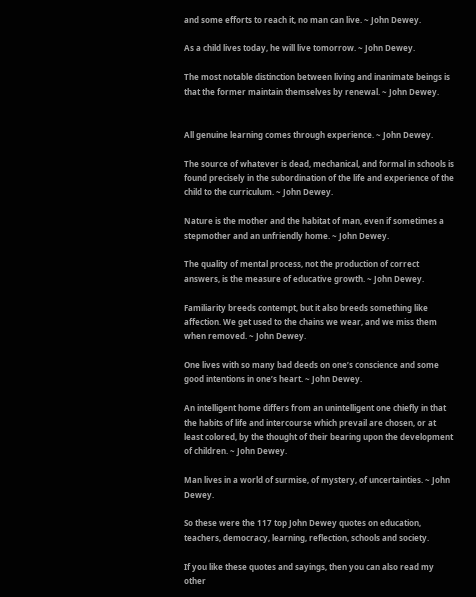and some efforts to reach it, no man can live. ~ John Dewey.

As a child lives today, he will live tomorrow. ~ John Dewey.

The most notable distinction between living and inanimate beings is that the former maintain themselves by renewal. ~ John Dewey.


All genuine learning comes through experience. ~ John Dewey.

The source of whatever is dead, mechanical, and formal in schools is found precisely in the subordination of the life and experience of the child to the curriculum. ~ John Dewey.

Nature is the mother and the habitat of man, even if sometimes a stepmother and an unfriendly home. ~ John Dewey.

The quality of mental process, not the production of correct answers, is the measure of educative growth. ~ John Dewey.

Familiarity breeds contempt, but it also breeds something like affection. We get used to the chains we wear, and we miss them when removed. ~ John Dewey.

One lives with so many bad deeds on one’s conscience and some good intentions in one’s heart. ~ John Dewey.

An intelligent home differs from an unintelligent one chiefly in that the habits of life and intercourse which prevail are chosen, or at least colored, by the thought of their bearing upon the development of children. ~ John Dewey.

Man lives in a world of surmise, of mystery, of uncertainties. ~ John Dewey.

So these were the 117 top John Dewey quotes on education, teachers, democracy, learning, reflection, schools and society.

If you like these quotes and sayings, then you can also read my other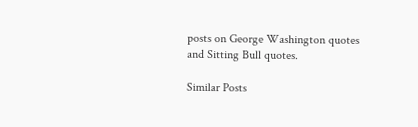posts on George Washington quotes and Sitting Bull quotes.

Similar Posts